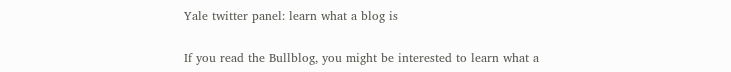Yale twitter panel: learn what a blog is

If you read the Bullblog, you might be interested to learn what a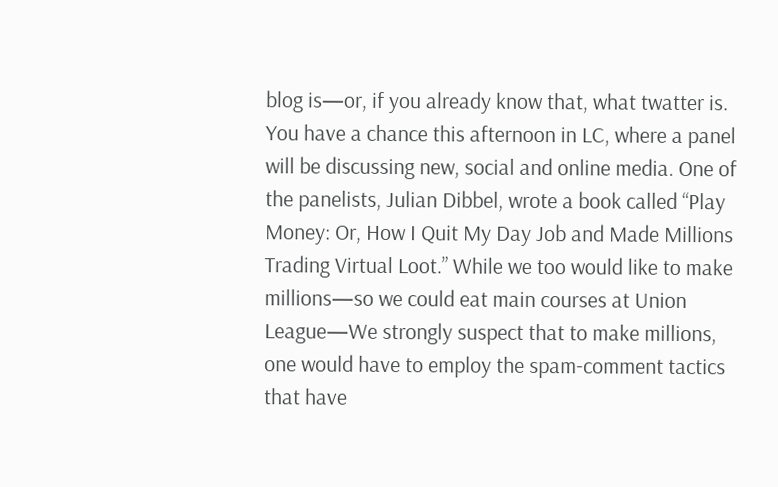blog is—or, if you already know that, what twatter is. You have a chance this afternoon in LC, where a panel will be discussing new, social and online media. One of the panelists, Julian Dibbel, wrote a book called “Play Money: Or, How I Quit My Day Job and Made Millions Trading Virtual Loot.” While we too would like to make millions—so we could eat main courses at Union League—We strongly suspect that to make millions, one would have to employ the spam-comment tactics that have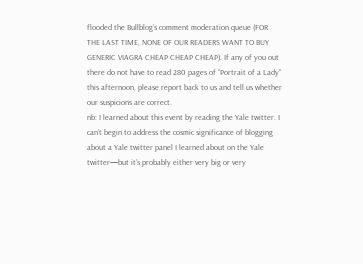flooded the Bullblog’s comment moderation queue (FOR THE LAST TIME, NONE OF OUR READERS WANT TO BUY GENERIC VIAGRA CHEAP CHEAP CHEAP). If any of you out there do not have to read 280 pages of “Portrait of a Lady” this afternoon, please report back to us and tell us whether our suspicions are correct.
nb: I learned about this event by reading the Yale twitter. I can’t begin to address the cosmic significance of blogging about a Yale twitter panel I learned about on the Yale twitter—but it’s probably either very big or very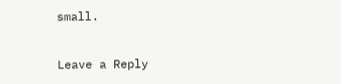small.

Leave a Reply